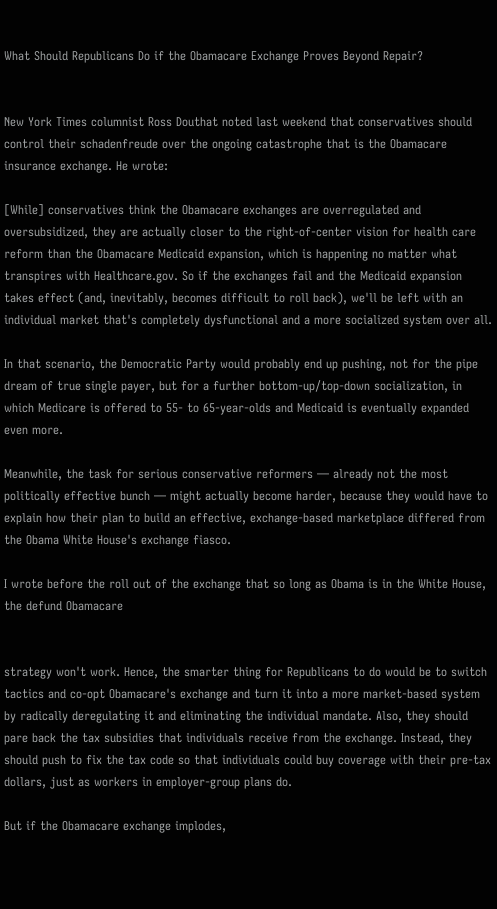What Should Republicans Do if the Obamacare Exchange Proves Beyond Repair?


New York Times columnist Ross Douthat noted last weekend that conservatives should control their schadenfreude over the ongoing catastrophe that is the Obamacare insurance exchange. He wrote:

[While] conservatives think the Obamacare exchanges are overregulated and oversubsidized, they are actually closer to the right-of-center vision for health care reform than the Obamacare Medicaid expansion, which is happening no matter what transpires with Healthcare.gov. So if the exchanges fail and the Medicaid expansion takes effect (and, inevitably, becomes difficult to roll back), we'll be left with an individual market that's completely dysfunctional and a more socialized system over all.

In that scenario, the Democratic Party would probably end up pushing, not for the pipe dream of true single payer, but for a further bottom-up/top-down socialization, in which Medicare is offered to 55- to 65-year-olds and Medicaid is eventually expanded even more.

Meanwhile, the task for serious conservative reformers — already not the most politically effective bunch — might actually become harder, because they would have to explain how their plan to build an effective, exchange-based marketplace differed from the Obama White House's exchange fiasco.

I wrote before the roll out of the exchange that so long as Obama is in the White House, the defund Obamacare


strategy won't work. Hence, the smarter thing for Republicans to do would be to switch tactics and co-opt Obamacare's exchange and turn it into a more market-based system by radically deregulating it and eliminating the individual mandate. Also, they should pare back the tax subsidies that individuals receive from the exchange. Instead, they should push to fix the tax code so that individuals could buy coverage with their pre-tax dollars, just as workers in employer-group plans do.

But if the Obamacare exchange implodes,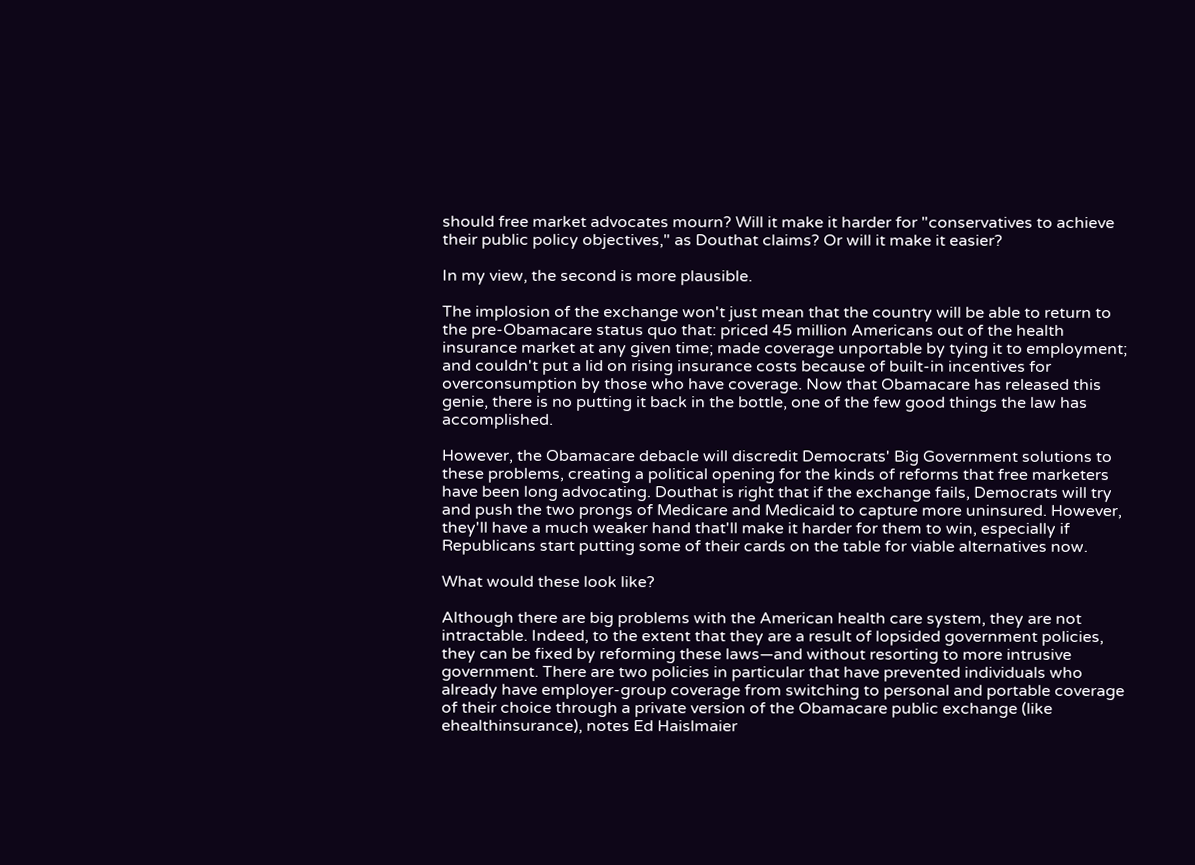should free market advocates mourn? Will it make it harder for "conservatives to achieve their public policy objectives," as Douthat claims? Or will it make it easier?

In my view, the second is more plausible.

The implosion of the exchange won't just mean that the country will be able to return to the pre-Obamacare status quo that: priced 45 million Americans out of the health insurance market at any given time; made coverage unportable by tying it to employment; and couldn't put a lid on rising insurance costs because of built-in incentives for overconsumption by those who have coverage. Now that Obamacare has released this genie, there is no putting it back in the bottle, one of the few good things the law has accomplished.

However, the Obamacare debacle will discredit Democrats' Big Government solutions to these problems, creating a political opening for the kinds of reforms that free marketers have been long advocating. Douthat is right that if the exchange fails, Democrats will try and push the two prongs of Medicare and Medicaid to capture more uninsured. However, they'll have a much weaker hand that'll make it harder for them to win, especially if Republicans start putting some of their cards on the table for viable alternatives now.

What would these look like?

Although there are big problems with the American health care system, they are not intractable. Indeed, to the extent that they are a result of lopsided government policies, they can be fixed by reforming these laws—and without resorting to more intrusive government. There are two policies in particular that have prevented individuals who already have employer-group coverage from switching to personal and portable coverage of their choice through a private version of the Obamacare public exchange (like ehealthinsurance), notes Ed Haislmaier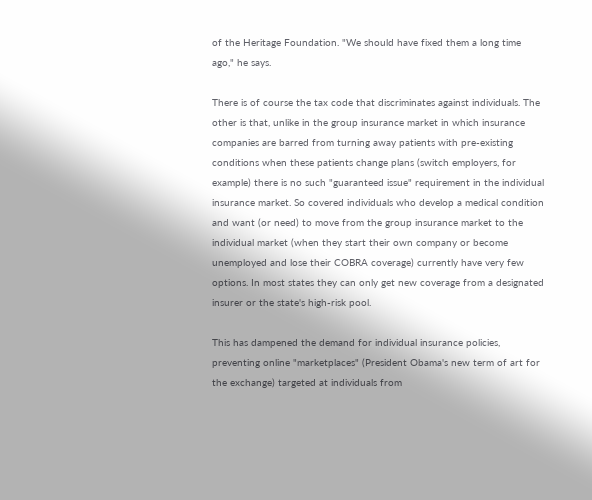of the Heritage Foundation. "We should have fixed them a long time ago," he says.

There is of course the tax code that discriminates against individuals. The other is that, unlike in the group insurance market in which insurance companies are barred from turning away patients with pre-existing conditions when these patients change plans (switch employers, for example) there is no such "guaranteed issue" requirement in the individual insurance market. So covered individuals who develop a medical condition and want (or need) to move from the group insurance market to the individual market (when they start their own company or become unemployed and lose their COBRA coverage) currently have very few options. In most states they can only get new coverage from a designated insurer or the state's high-risk pool.

This has dampened the demand for individual insurance policies, preventing online "marketplaces" (President Obama's new term of art for the exchange) targeted at individuals from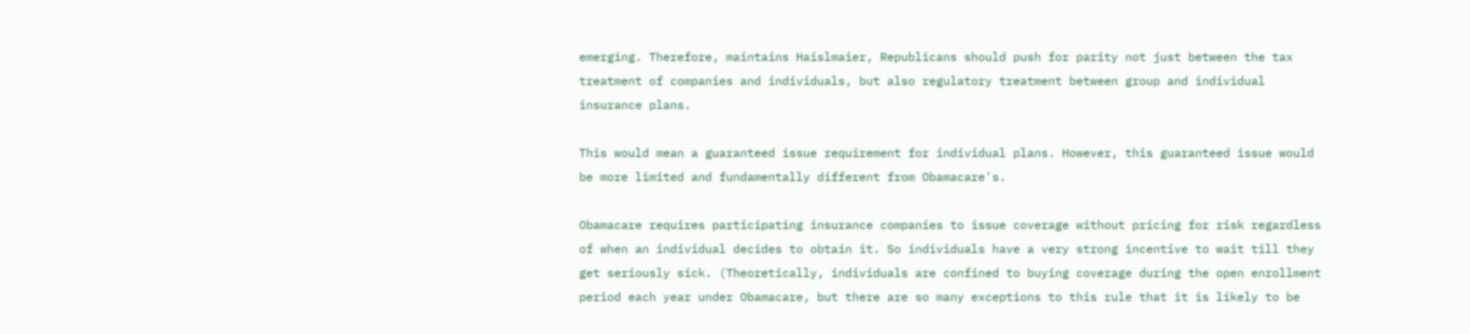emerging. Therefore, maintains Haislmaier, Republicans should push for parity not just between the tax treatment of companies and individuals, but also regulatory treatment between group and individual insurance plans.

This would mean a guaranteed issue requirement for individual plans. However, this guaranteed issue would be more limited and fundamentally different from Obamacare's.

Obamacare requires participating insurance companies to issue coverage without pricing for risk regardless of when an individual decides to obtain it. So individuals have a very strong incentive to wait till they get seriously sick. (Theoretically, individuals are confined to buying coverage during the open enrollment period each year under Obamacare, but there are so many exceptions to this rule that it is likely to be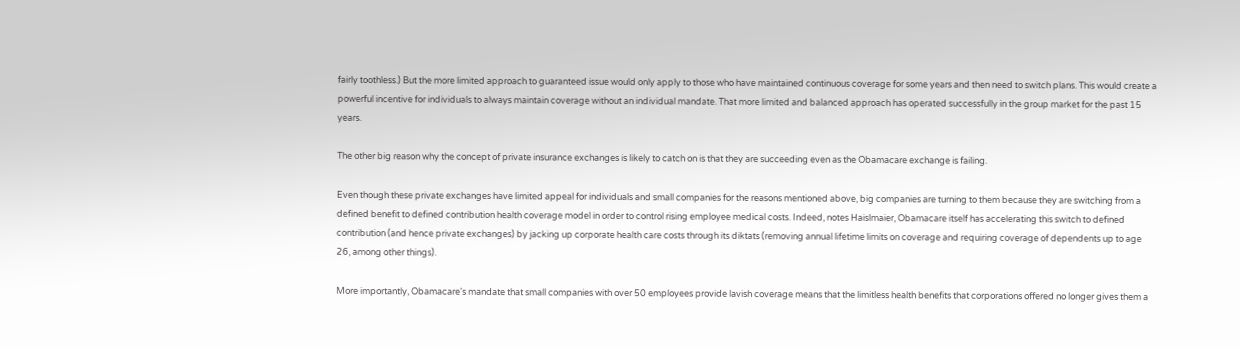fairly toothless.) But the more limited approach to guaranteed issue would only apply to those who have maintained continuous coverage for some years and then need to switch plans. This would create a powerful incentive for individuals to always maintain coverage without an individual mandate. That more limited and balanced approach has operated successfully in the group market for the past 15 years.

The other big reason why the concept of private insurance exchanges is likely to catch on is that they are succeeding even as the Obamacare exchange is failing.

Even though these private exchanges have limited appeal for individuals and small companies for the reasons mentioned above, big companies are turning to them because they are switching from a defined benefit to defined contribution health coverage model in order to control rising employee medical costs. Indeed, notes Haislmaier, Obamacare itself has accelerating this switch to defined contribution (and hence private exchanges) by jacking up corporate health care costs through its diktats (removing annual lifetime limits on coverage and requiring coverage of dependents up to age 26, among other things).

More importantly, Obamacare's mandate that small companies with over 50 employees provide lavish coverage means that the limitless health benefits that corporations offered no longer gives them a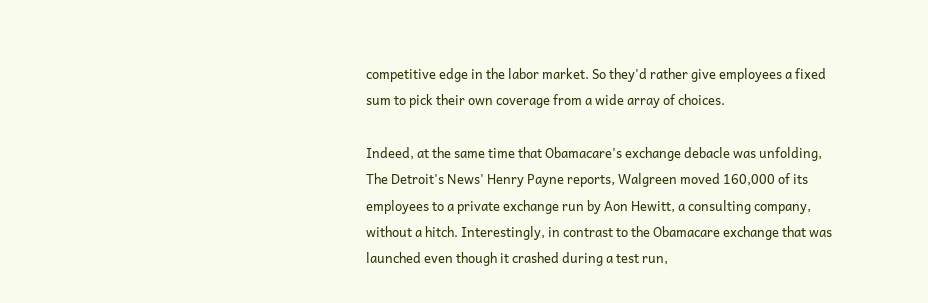competitive edge in the labor market. So they'd rather give employees a fixed sum to pick their own coverage from a wide array of choices.

Indeed, at the same time that Obamacare's exchange debacle was unfolding, The Detroit's News' Henry Payne reports, Walgreen moved 160,000 of its employees to a private exchange run by Aon Hewitt, a consulting company, without a hitch. Interestingly, in contrast to the Obamacare exchange that was launched even though it crashed during a test run,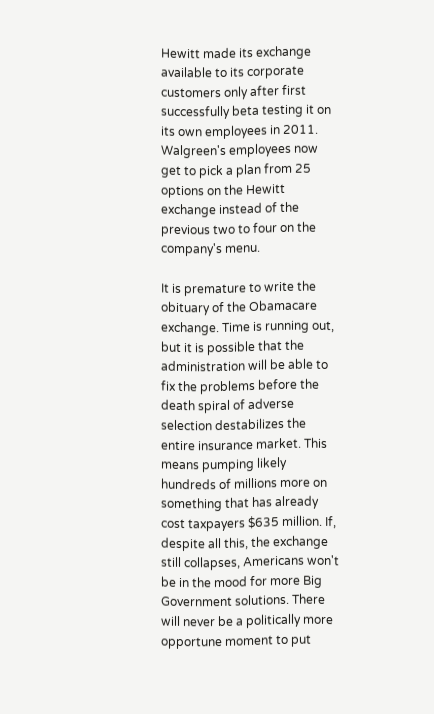Hewitt made its exchange available to its corporate customers only after first successfully beta testing it on its own employees in 2011. Walgreen's employees now get to pick a plan from 25 options on the Hewitt exchange instead of the previous two to four on the company's menu.

It is premature to write the obituary of the Obamacare exchange. Time is running out, but it is possible that the administration will be able to fix the problems before the death spiral of adverse selection destabilizes the entire insurance market. This means pumping likely hundreds of millions more on something that has already cost taxpayers $635 million. If, despite all this, the exchange still collapses, Americans won't be in the mood for more Big Government solutions. There will never be a politically more opportune moment to put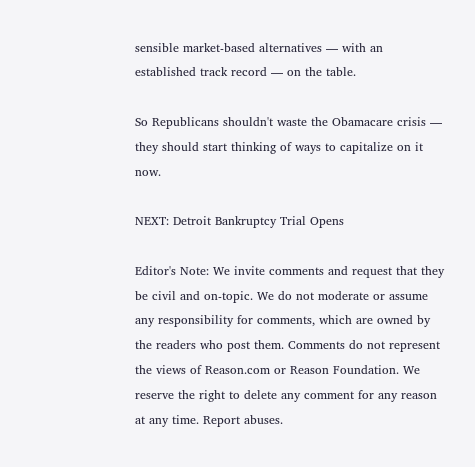sensible market-based alternatives — with an established track record — on the table.

So Republicans shouldn't waste the Obamacare crisis — they should start thinking of ways to capitalize on it now.

NEXT: Detroit Bankruptcy Trial Opens

Editor's Note: We invite comments and request that they be civil and on-topic. We do not moderate or assume any responsibility for comments, which are owned by the readers who post them. Comments do not represent the views of Reason.com or Reason Foundation. We reserve the right to delete any comment for any reason at any time. Report abuses.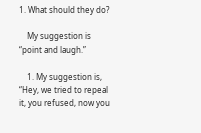1. What should they do?

    My suggestion is “point and laugh.”

    1. My suggestion is, “Hey, we tried to repeal it, you refused, now you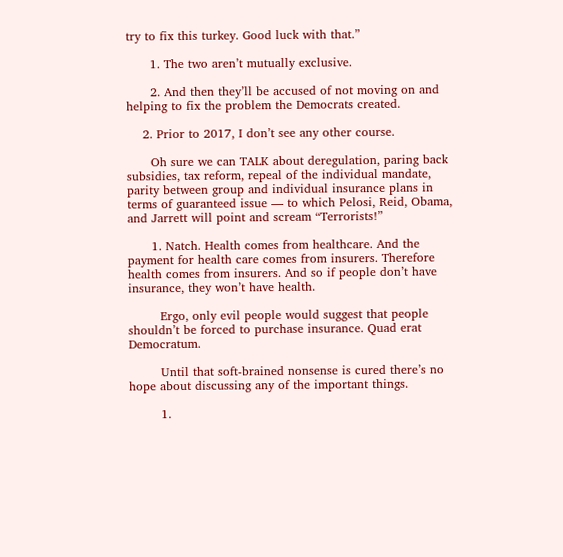try to fix this turkey. Good luck with that.”

      1. The two aren’t mutually exclusive.

      2. And then they’ll be accused of not moving on and helping to fix the problem the Democrats created.

    2. Prior to 2017, I don’t see any other course.

      Oh sure we can TALK about deregulation, paring back subsidies, tax reform, repeal of the individual mandate, parity between group and individual insurance plans in terms of guaranteed issue — to which Pelosi, Reid, Obama, and Jarrett will point and scream “Terrorists!”

      1. Natch. Health comes from healthcare. And the payment for health care comes from insurers. Therefore health comes from insurers. And so if people don’t have insurance, they won’t have health.

        Ergo, only evil people would suggest that people shouldn’t be forced to purchase insurance. Quad erat Democratum.

        Until that soft-brained nonsense is cured there’s no hope about discussing any of the important things.

        1.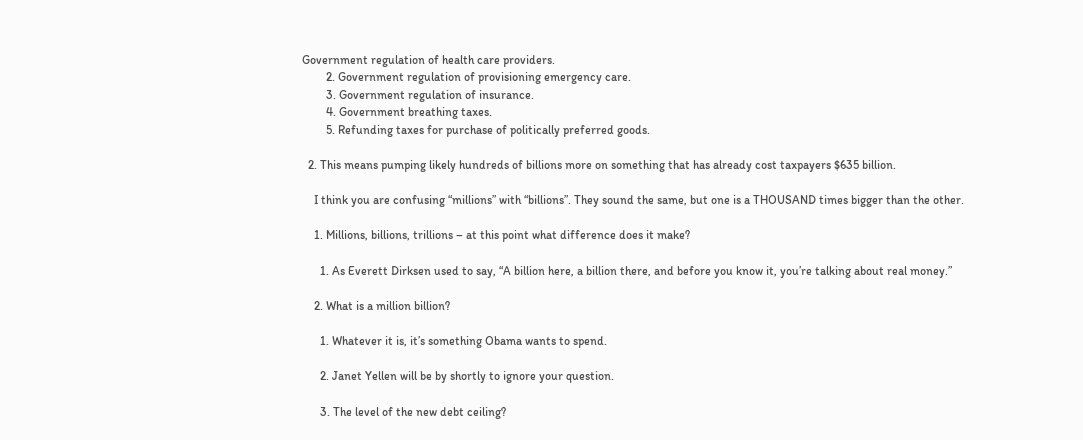Government regulation of health care providers.
        2. Government regulation of provisioning emergency care.
        3. Government regulation of insurance.
        4. Government breathing taxes.
        5. Refunding taxes for purchase of politically preferred goods.

  2. This means pumping likely hundreds of billions more on something that has already cost taxpayers $635 billion.

    I think you are confusing “millions” with “billions”. They sound the same, but one is a THOUSAND times bigger than the other.

    1. Millions, billions, trillions – at this point what difference does it make?

      1. As Everett Dirksen used to say, “A billion here, a billion there, and before you know it, you’re talking about real money.”

    2. What is a million billion?

      1. Whatever it is, it’s something Obama wants to spend.

      2. Janet Yellen will be by shortly to ignore your question.

      3. The level of the new debt ceiling?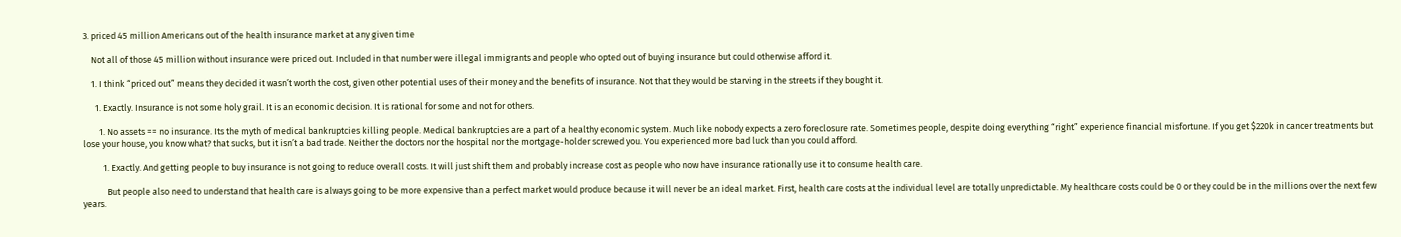3. priced 45 million Americans out of the health insurance market at any given time

    Not all of those 45 million without insurance were priced out. Included in that number were illegal immigrants and people who opted out of buying insurance but could otherwise afford it.

    1. I think “priced out” means they decided it wasn’t worth the cost, given other potential uses of their money and the benefits of insurance. Not that they would be starving in the streets if they bought it.

      1. Exactly. Insurance is not some holy grail. It is an economic decision. It is rational for some and not for others.

        1. No assets == no insurance. Its the myth of medical bankruptcies killing people. Medical bankruptcies are a part of a healthy economic system. Much like nobody expects a zero foreclosure rate. Sometimes people, despite doing everything “right” experience financial misfortune. If you get $220k in cancer treatments but lose your house, you know what? that sucks, but it isn’t a bad trade. Neither the doctors nor the hospital nor the mortgage-holder screwed you. You experienced more bad luck than you could afford.

          1. Exactly. And getting people to buy insurance is not going to reduce overall costs. It will just shift them and probably increase cost as people who now have insurance rationally use it to consume health care.

            But people also need to understand that health care is always going to be more expensive than a perfect market would produce because it will never be an ideal market. First, health care costs at the individual level are totally unpredictable. My healthcare costs could be 0 or they could be in the millions over the next few years.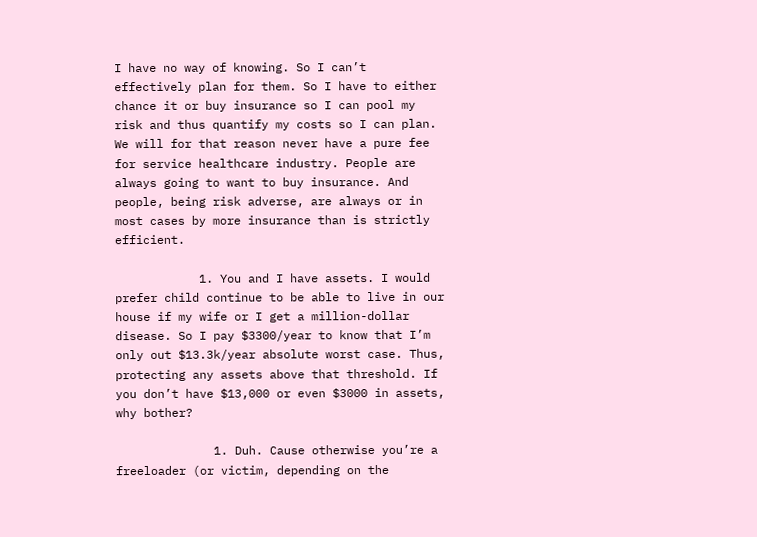I have no way of knowing. So I can’t effectively plan for them. So I have to either chance it or buy insurance so I can pool my risk and thus quantify my costs so I can plan. We will for that reason never have a pure fee for service healthcare industry. People are always going to want to buy insurance. And people, being risk adverse, are always or in most cases by more insurance than is strictly efficient.

            1. You and I have assets. I would prefer child continue to be able to live in our house if my wife or I get a million-dollar disease. So I pay $3300/year to know that I’m only out $13.3k/year absolute worst case. Thus, protecting any assets above that threshold. If you don’t have $13,000 or even $3000 in assets, why bother?

              1. Duh. Cause otherwise you’re a freeloader (or victim, depending on the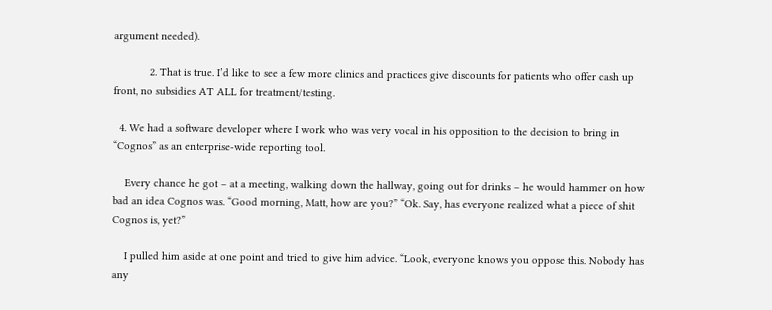argument needed).

            2. That is true. I’d like to see a few more clinics and practices give discounts for patients who offer cash up front, no subsidies AT ALL for treatment/testing.

  4. We had a software developer where I work who was very vocal in his opposition to the decision to bring in “Cognos” as an enterprise-wide reporting tool.

    Every chance he got – at a meeting, walking down the hallway, going out for drinks – he would hammer on how bad an idea Cognos was. “Good morning, Matt, how are you?” “Ok. Say, has everyone realized what a piece of shit Cognos is, yet?”

    I pulled him aside at one point and tried to give him advice. “Look, everyone knows you oppose this. Nobody has any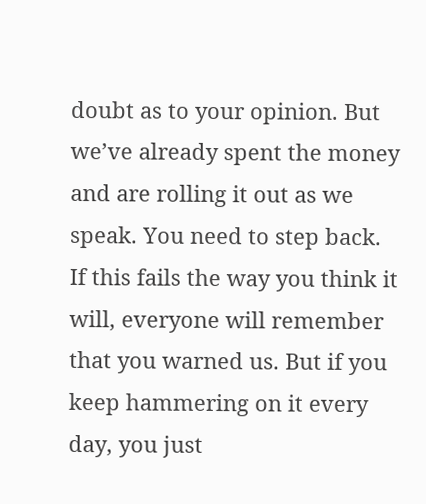doubt as to your opinion. But we’ve already spent the money and are rolling it out as we speak. You need to step back. If this fails the way you think it will, everyone will remember that you warned us. But if you keep hammering on it every day, you just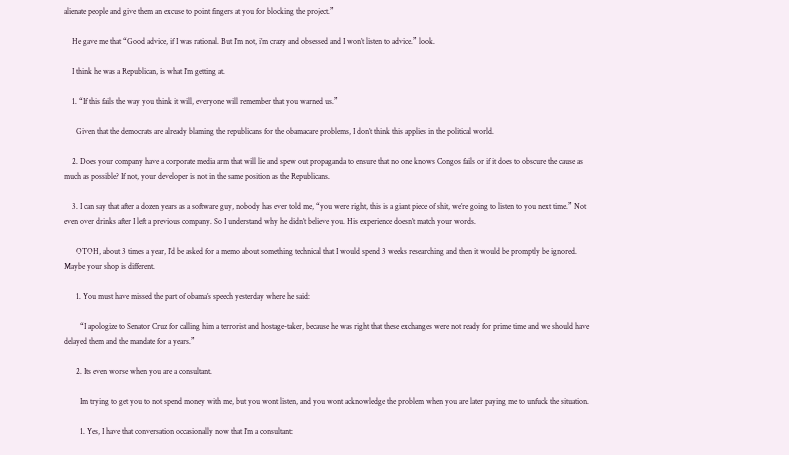alienate people and give them an excuse to point fingers at you for blocking the project.”

    He gave me that “Good advice, if I was rational. But I’m not, i’m crazy and obsessed and I won’t listen to advice.” look.

    I think he was a Republican, is what I’m getting at.

    1. “If this fails the way you think it will, everyone will remember that you warned us.”

      Given that the democrats are already blaming the republicans for the obamacare problems, I don’t think this applies in the political world.

    2. Does your company have a corporate media arm that will lie and spew out propaganda to ensure that no one knows Congos fails or if it does to obscure the cause as much as possible? If not, your developer is not in the same position as the Republicans.

    3. I can say that after a dozen years as a software guy, nobody has ever told me, “you were right, this is a giant piece of shit, we’re going to listen to you next time.” Not even over drinks after I left a previous company. So I understand why he didn’t believe you. His experience doesn’t match your words.

      OTOH, about 3 times a year, I’d be asked for a memo about something technical that I would spend 3 weeks researching and then it would be promptly be ignored. Maybe your shop is different.

      1. You must have missed the part of obama’s speech yesterday where he said:

        “I apologize to Senator Cruz for calling him a terrorist and hostage-taker, because he was right that these exchanges were not ready for prime time and we should have delayed them and the mandate for a years.”

      2. Its even worse when you are a consultant.

        Im trying to get you to not spend money with me, but you wont listen, and you wont acknowledge the problem when you are later paying me to unfuck the situation.

        1. Yes, I have that conversation occasionally now that I’m a consultant: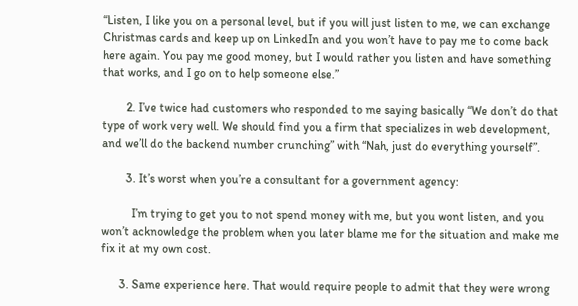“Listen, I like you on a personal level, but if you will just listen to me, we can exchange Christmas cards and keep up on LinkedIn and you won’t have to pay me to come back here again. You pay me good money, but I would rather you listen and have something that works, and I go on to help someone else.”

        2. I’ve twice had customers who responded to me saying basically “We don’t do that type of work very well. We should find you a firm that specializes in web development, and we’ll do the backend number crunching” with “Nah, just do everything yourself”.

        3. It’s worst when you’re a consultant for a government agency:

          I’m trying to get you to not spend money with me, but you wont listen, and you won’t acknowledge the problem when you later blame me for the situation and make me fix it at my own cost.

      3. Same experience here. That would require people to admit that they were wrong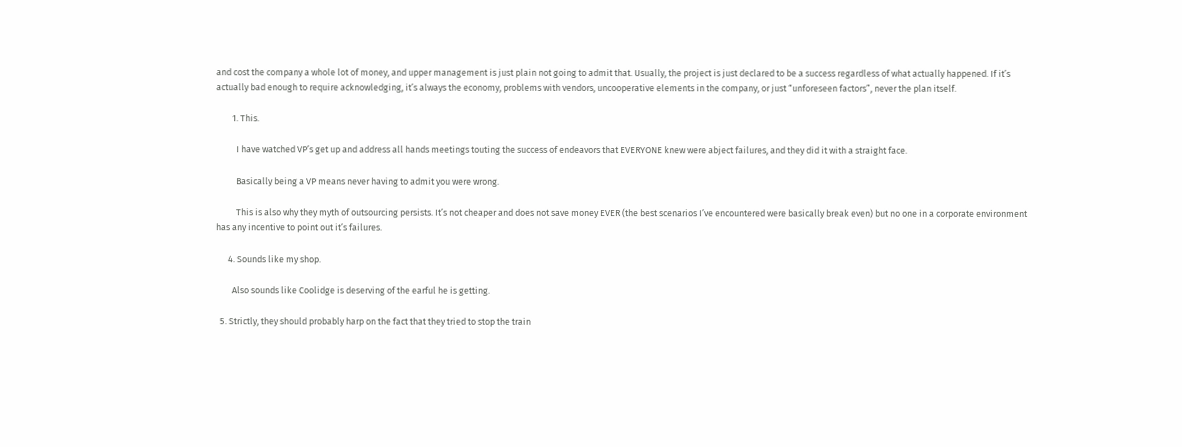and cost the company a whole lot of money, and upper management is just plain not going to admit that. Usually, the project is just declared to be a success regardless of what actually happened. If it’s actually bad enough to require acknowledging, it’s always the economy, problems with vendors, uncooperative elements in the company, or just “unforeseen factors”, never the plan itself.

        1. This.

          I have watched VP’s get up and address all hands meetings touting the success of endeavors that EVERYONE knew were abject failures, and they did it with a straight face.

          Basically being a VP means never having to admit you were wrong.

          This is also why they myth of outsourcing persists. It’s not cheaper and does not save money EVER (the best scenarios I’ve encountered were basically break even) but no one in a corporate environment has any incentive to point out it’s failures.

      4. Sounds like my shop.

        Also sounds like Coolidge is deserving of the earful he is getting.

  5. Strictly, they should probably harp on the fact that they tried to stop the train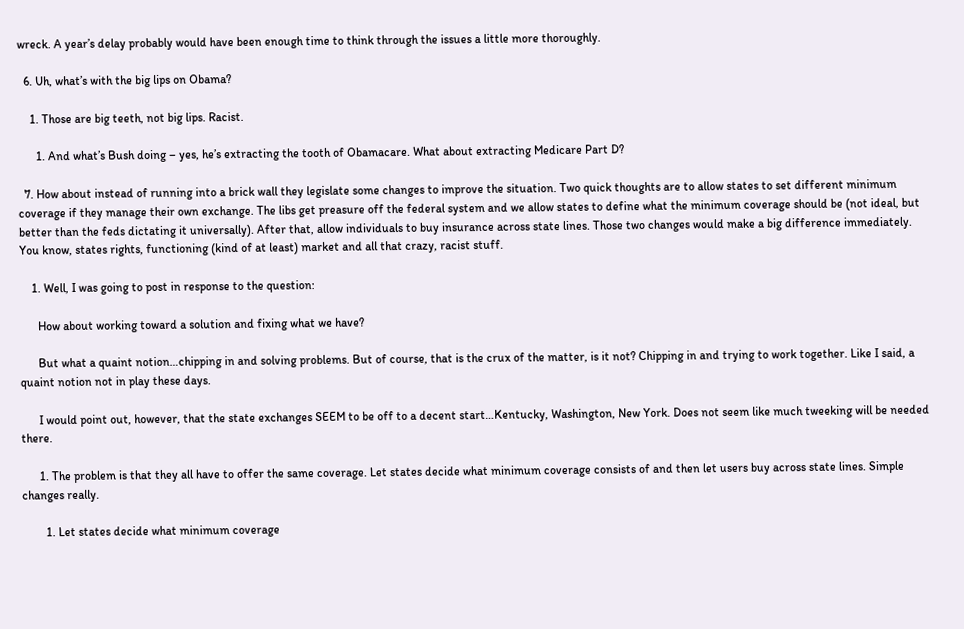wreck. A year’s delay probably would have been enough time to think through the issues a little more thoroughly.

  6. Uh, what’s with the big lips on Obama?

    1. Those are big teeth, not big lips. Racist.

      1. And what’s Bush doing – yes, he’s extracting the tooth of Obamacare. What about extracting Medicare Part D?

  7. How about instead of running into a brick wall they legislate some changes to improve the situation. Two quick thoughts are to allow states to set different minimum coverage if they manage their own exchange. The libs get preasure off the federal system and we allow states to define what the minimum coverage should be (not ideal, but better than the feds dictating it universally). After that, allow individuals to buy insurance across state lines. Those two changes would make a big difference immediately. You know, states rights, functioning (kind of at least) market and all that crazy, racist stuff.

    1. Well, I was going to post in response to the question:

      How about working toward a solution and fixing what we have?

      But what a quaint notion…chipping in and solving problems. But of course, that is the crux of the matter, is it not? Chipping in and trying to work together. Like I said, a quaint notion not in play these days.

      I would point out, however, that the state exchanges SEEM to be off to a decent start…Kentucky, Washington, New York. Does not seem like much tweeking will be needed there.

      1. The problem is that they all have to offer the same coverage. Let states decide what minimum coverage consists of and then let users buy across state lines. Simple changes really.

        1. Let states decide what minimum coverage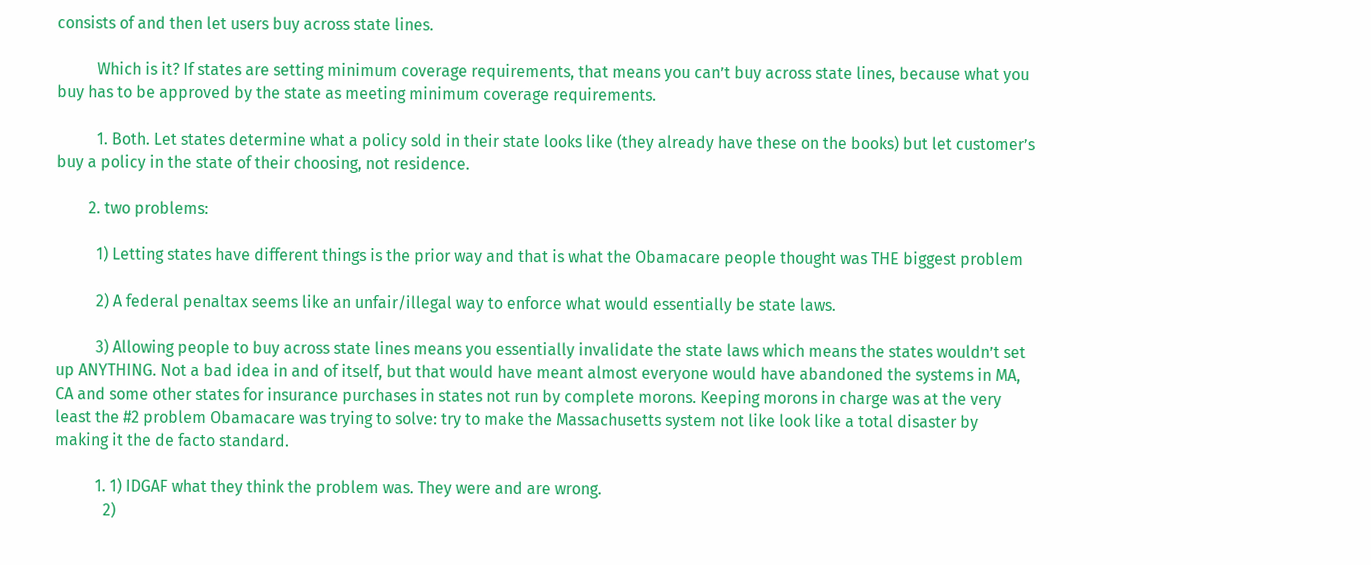consists of and then let users buy across state lines.

          Which is it? If states are setting minimum coverage requirements, that means you can’t buy across state lines, because what you buy has to be approved by the state as meeting minimum coverage requirements.

          1. Both. Let states determine what a policy sold in their state looks like (they already have these on the books) but let customer’s buy a policy in the state of their choosing, not residence.

        2. two problems:

          1) Letting states have different things is the prior way and that is what the Obamacare people thought was THE biggest problem

          2) A federal penaltax seems like an unfair/illegal way to enforce what would essentially be state laws.

          3) Allowing people to buy across state lines means you essentially invalidate the state laws which means the states wouldn’t set up ANYTHING. Not a bad idea in and of itself, but that would have meant almost everyone would have abandoned the systems in MA, CA and some other states for insurance purchases in states not run by complete morons. Keeping morons in charge was at the very least the #2 problem Obamacare was trying to solve: try to make the Massachusetts system not like look like a total disaster by making it the de facto standard.

          1. 1) IDGAF what they think the problem was. They were and are wrong.
            2)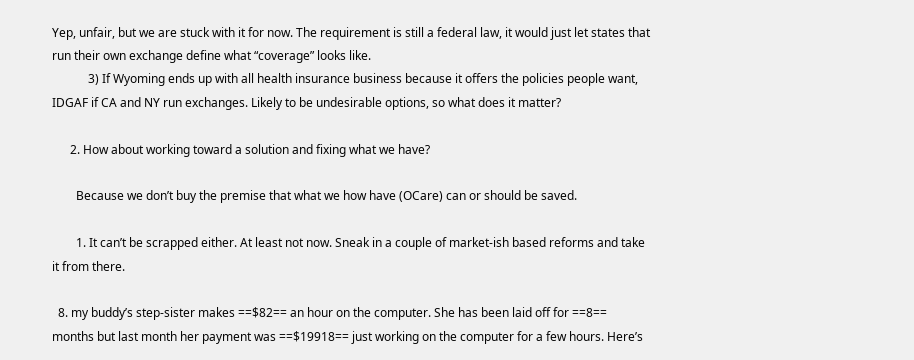Yep, unfair, but we are stuck with it for now. The requirement is still a federal law, it would just let states that run their own exchange define what “coverage” looks like.
            3) If Wyoming ends up with all health insurance business because it offers the policies people want, IDGAF if CA and NY run exchanges. Likely to be undesirable options, so what does it matter?

      2. How about working toward a solution and fixing what we have?

        Because we don’t buy the premise that what we how have (OCare) can or should be saved.

        1. It can’t be scrapped either. At least not now. Sneak in a couple of market-ish based reforms and take it from there.

  8. my buddy’s step-sister makes ==$82== an hour on the computer. She has been laid off for ==8== months but last month her payment was ==$19918== just working on the computer for a few hours. Here’s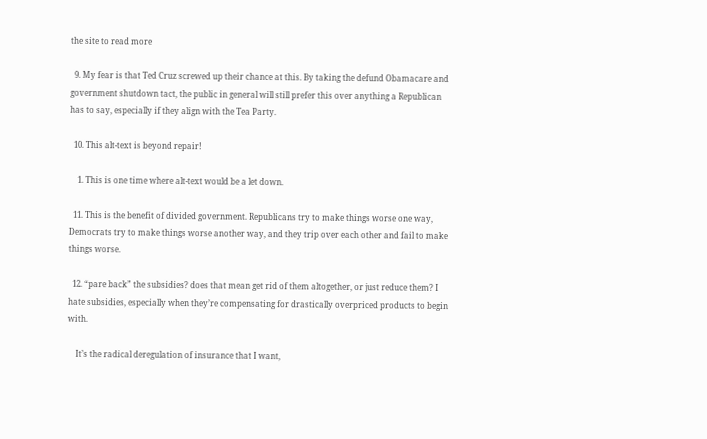the site to read more

  9. My fear is that Ted Cruz screwed up their chance at this. By taking the defund Obamacare and government shutdown tact, the public in general will still prefer this over anything a Republican has to say, especially if they align with the Tea Party.

  10. This alt-text is beyond repair!

    1. This is one time where alt-text would be a let down.

  11. This is the benefit of divided government. Republicans try to make things worse one way, Democrats try to make things worse another way, and they trip over each other and fail to make things worse.

  12. “pare back” the subsidies? does that mean get rid of them altogether, or just reduce them? I hate subsidies, especially when they’re compensating for drastically overpriced products to begin with.

    It’s the radical deregulation of insurance that I want,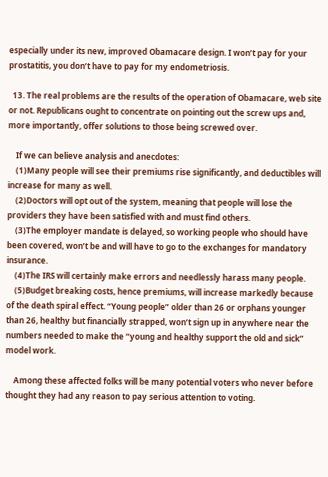especially under its new, improved Obamacare design. I won’t pay for your prostatitis, you don’t have to pay for my endometriosis.

  13. The real problems are the results of the operation of Obamacare, web site or not. Republicans ought to concentrate on pointing out the screw ups and, more importantly, offer solutions to those being screwed over.

    If we can believe analysis and anecdotes:
    (1)Many people will see their premiums rise significantly, and deductibles will increase for many as well.
    (2)Doctors will opt out of the system, meaning that people will lose the providers they have been satisfied with and must find others.
    (3)The employer mandate is delayed, so working people who should have been covered, won’t be and will have to go to the exchanges for mandatory insurance.
    (4)The IRS will certainly make errors and needlessly harass many people.
    (5)Budget breaking costs, hence premiums, will increase markedly because of the death spiral effect. “Young people” older than 26 or orphans younger than 26, healthy but financially strapped, won’t sign up in anywhere near the numbers needed to make the “young and healthy support the old and sick” model work.

    Among these affected folks will be many potential voters who never before thought they had any reason to pay serious attention to voting.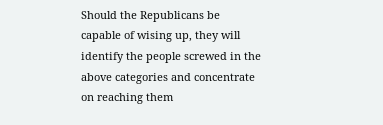Should the Republicans be capable of wising up, they will identify the people screwed in the above categories and concentrate on reaching them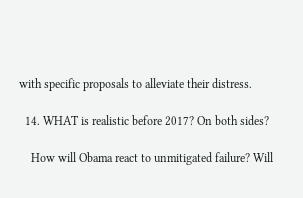with specific proposals to alleviate their distress.

  14. WHAT is realistic before 2017? On both sides?

    How will Obama react to unmitigated failure? Will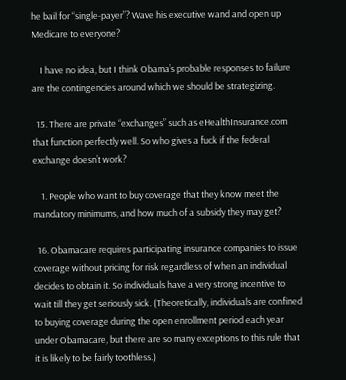he bail for “single-payer”? Wave his executive wand and open up Medicare to everyone?

    I have no idea, but I think Obama’s probable responses to failure are the contingencies around which we should be strategizing.

  15. There are private “exchanges” such as eHealthInsurance.com that function perfectly well. So who gives a fuck if the federal exchange doesn’t work?

    1. People who want to buy coverage that they know meet the mandatory minimums, and how much of a subsidy they may get?

  16. Obamacare requires participating insurance companies to issue coverage without pricing for risk regardless of when an individual decides to obtain it. So individuals have a very strong incentive to wait till they get seriously sick. (Theoretically, individuals are confined to buying coverage during the open enrollment period each year under Obamacare, but there are so many exceptions to this rule that it is likely to be fairly toothless.)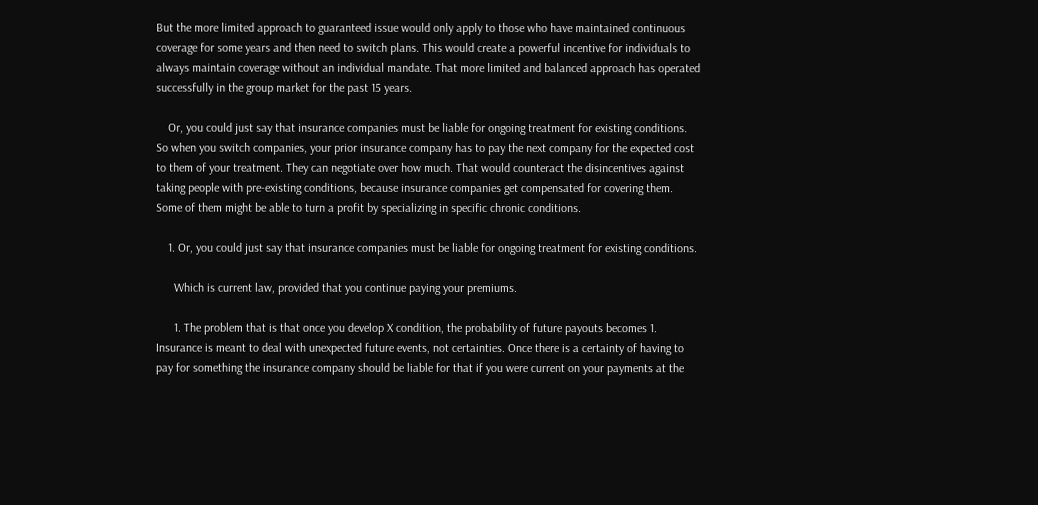But the more limited approach to guaranteed issue would only apply to those who have maintained continuous coverage for some years and then need to switch plans. This would create a powerful incentive for individuals to always maintain coverage without an individual mandate. That more limited and balanced approach has operated successfully in the group market for the past 15 years.

    Or, you could just say that insurance companies must be liable for ongoing treatment for existing conditions. So when you switch companies, your prior insurance company has to pay the next company for the expected cost to them of your treatment. They can negotiate over how much. That would counteract the disincentives against taking people with pre-existing conditions, because insurance companies get compensated for covering them. Some of them might be able to turn a profit by specializing in specific chronic conditions.

    1. Or, you could just say that insurance companies must be liable for ongoing treatment for existing conditions.

      Which is current law, provided that you continue paying your premiums.

      1. The problem that is that once you develop X condition, the probability of future payouts becomes 1. Insurance is meant to deal with unexpected future events, not certainties. Once there is a certainty of having to pay for something the insurance company should be liable for that if you were current on your payments at the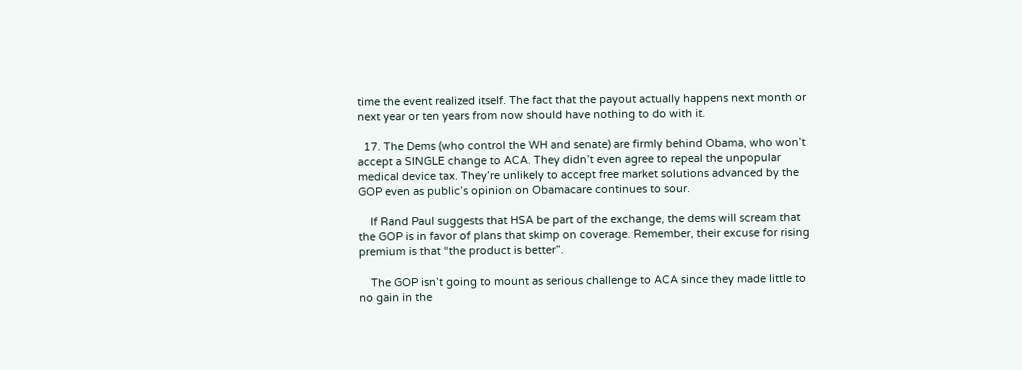time the event realized itself. The fact that the payout actually happens next month or next year or ten years from now should have nothing to do with it.

  17. The Dems (who control the WH and senate) are firmly behind Obama, who won’t accept a SINGLE change to ACA. They didn’t even agree to repeal the unpopular medical device tax. They’re unlikely to accept free market solutions advanced by the GOP even as public’s opinion on Obamacare continues to sour.

    If Rand Paul suggests that HSA be part of the exchange, the dems will scream that the GOP is in favor of plans that skimp on coverage. Remember, their excuse for rising premium is that “the product is better”.

    The GOP isn’t going to mount as serious challenge to ACA since they made little to no gain in the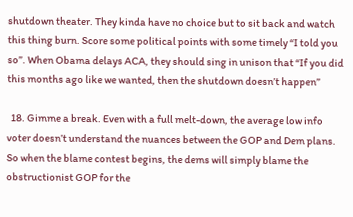shutdown theater. They kinda have no choice but to sit back and watch this thing burn. Score some political points with some timely “I told you so”. When Obama delays ACA, they should sing in unison that “If you did this months ago like we wanted, then the shutdown doesn’t happen”

  18. Gimme a break. Even with a full melt-down, the average low info voter doesn’t understand the nuances between the GOP and Dem plans. So when the blame contest begins, the dems will simply blame the obstructionist GOP for the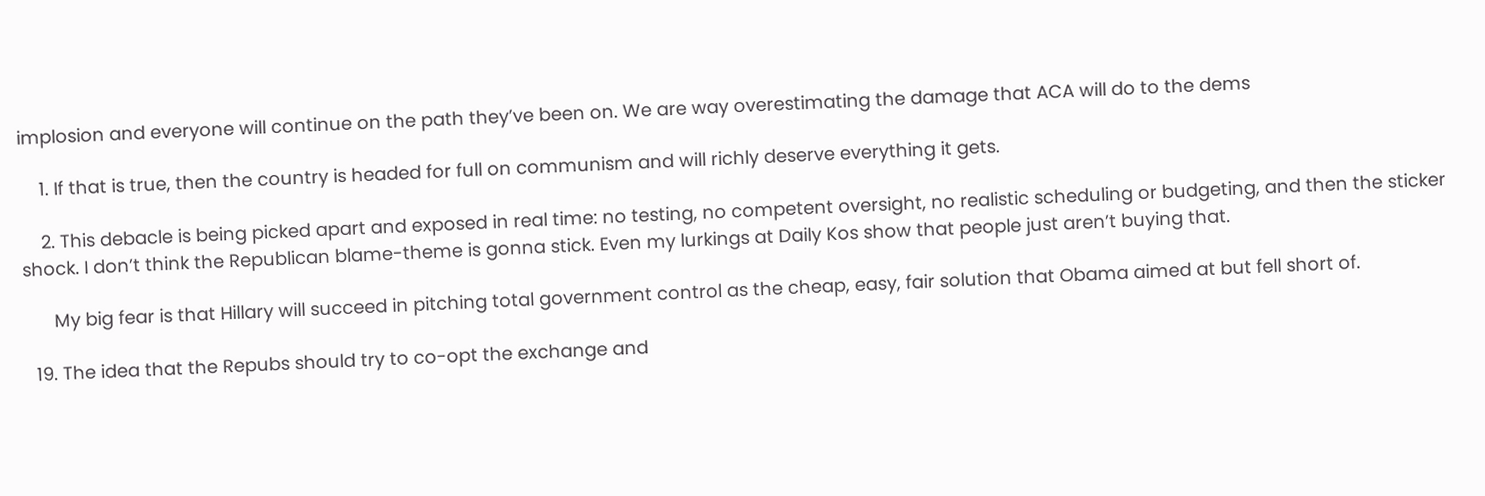implosion and everyone will continue on the path they’ve been on. We are way overestimating the damage that ACA will do to the dems

    1. If that is true, then the country is headed for full on communism and will richly deserve everything it gets.

    2. This debacle is being picked apart and exposed in real time: no testing, no competent oversight, no realistic scheduling or budgeting, and then the sticker shock. I don’t think the Republican blame-theme is gonna stick. Even my lurkings at Daily Kos show that people just aren’t buying that.

      My big fear is that Hillary will succeed in pitching total government control as the cheap, easy, fair solution that Obama aimed at but fell short of.

  19. The idea that the Repubs should try to co-opt the exchange and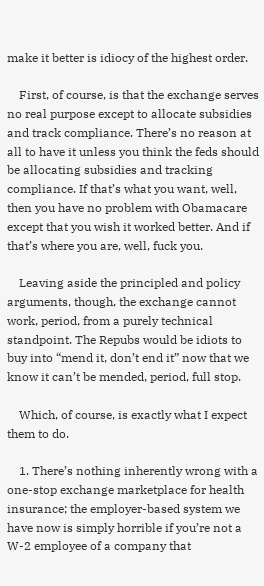make it better is idiocy of the highest order.

    First, of course, is that the exchange serves no real purpose except to allocate subsidies and track compliance. There’s no reason at all to have it unless you think the feds should be allocating subsidies and tracking compliance. If that’s what you want, well, then you have no problem with Obamacare except that you wish it worked better. And if that’s where you are, well, fuck you.

    Leaving aside the principled and policy arguments, though, the exchange cannot work, period, from a purely technical standpoint. The Repubs would be idiots to buy into “mend it, don’t end it” now that we know it can’t be mended, period, full stop.

    Which, of course, is exactly what I expect them to do.

    1. There’s nothing inherently wrong with a one-stop exchange marketplace for health insurance; the employer-based system we have now is simply horrible if you’re not a W-2 employee of a company that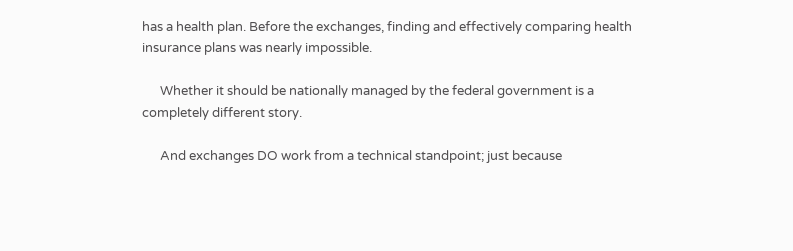has a health plan. Before the exchanges, finding and effectively comparing health insurance plans was nearly impossible.

      Whether it should be nationally managed by the federal government is a completely different story.

      And exchanges DO work from a technical standpoint; just because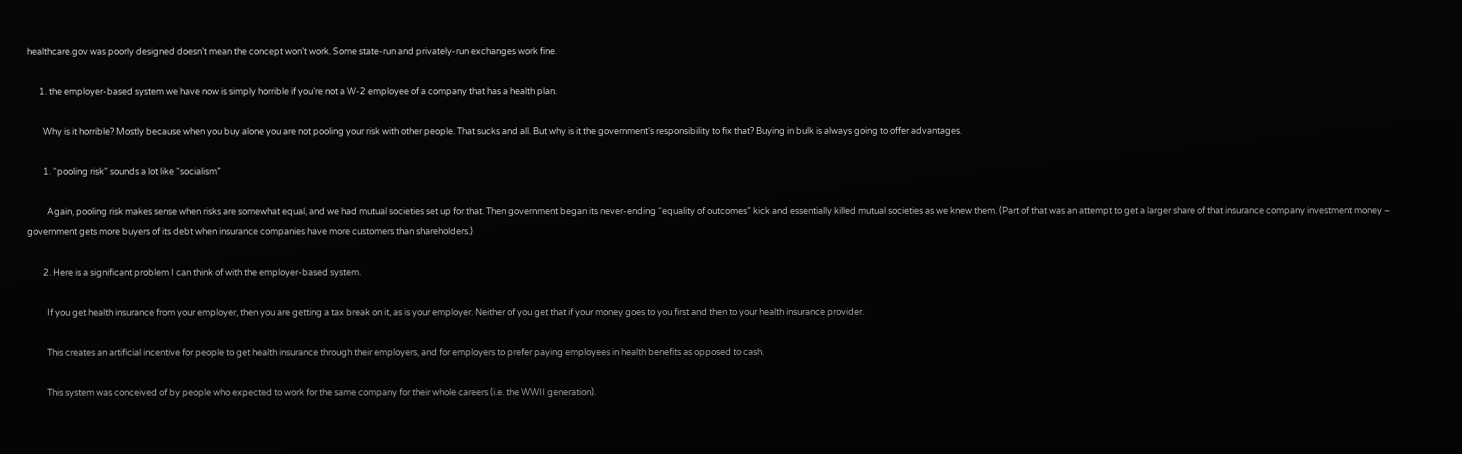healthcare.gov was poorly designed doesn’t mean the concept won’t work. Some state-run and privately-run exchanges work fine.

      1. the employer-based system we have now is simply horrible if you’re not a W-2 employee of a company that has a health plan.

        Why is it horrible? Mostly because when you buy alone you are not pooling your risk with other people. That sucks and all. But why is it the government’s responsibility to fix that? Buying in bulk is always going to offer advantages.

        1. “pooling risk” sounds a lot like “socialism”

          Again, pooling risk makes sense when risks are somewhat equal, and we had mutual societies set up for that. Then government began its never-ending “equality of outcomes” kick and essentially killed mutual societies as we knew them. (Part of that was an attempt to get a larger share of that insurance company investment money – government gets more buyers of its debt when insurance companies have more customers than shareholders.)

        2. Here is a significant problem I can think of with the employer-based system.

          If you get health insurance from your employer, then you are getting a tax break on it, as is your employer. Neither of you get that if your money goes to you first and then to your health insurance provider.

          This creates an artificial incentive for people to get health insurance through their employers, and for employers to prefer paying employees in health benefits as opposed to cash.

          This system was conceived of by people who expected to work for the same company for their whole careers (i.e. the WWII generation).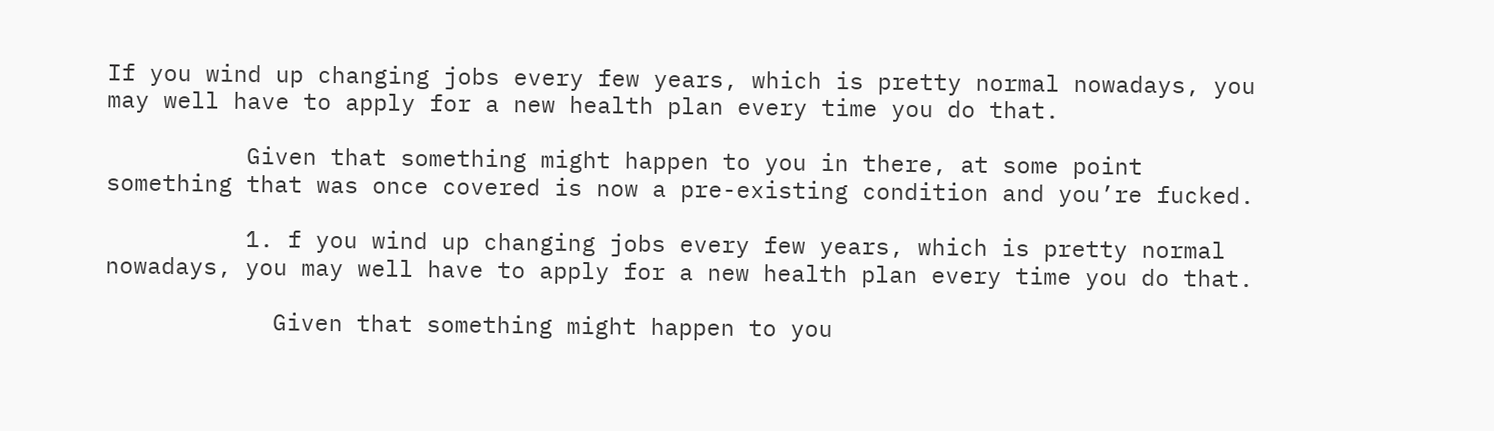If you wind up changing jobs every few years, which is pretty normal nowadays, you may well have to apply for a new health plan every time you do that.

          Given that something might happen to you in there, at some point something that was once covered is now a pre-existing condition and you’re fucked.

          1. f you wind up changing jobs every few years, which is pretty normal nowadays, you may well have to apply for a new health plan every time you do that.

            Given that something might happen to you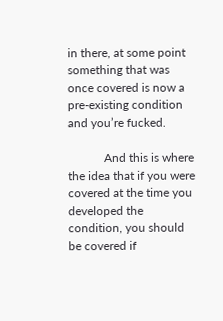in there, at some point something that was once covered is now a pre-existing condition and you’re fucked.

            And this is where the idea that if you were covered at the time you developed the condition, you should be covered if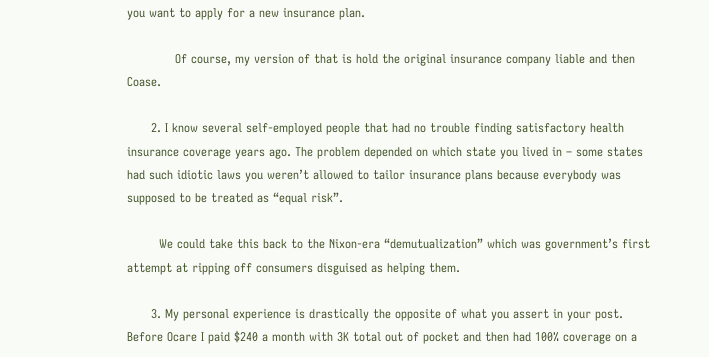you want to apply for a new insurance plan.

            Of course, my version of that is hold the original insurance company liable and then Coase.

      2. I know several self-employed people that had no trouble finding satisfactory health insurance coverage years ago. The problem depended on which state you lived in – some states had such idiotic laws you weren’t allowed to tailor insurance plans because everybody was supposed to be treated as “equal risk”.

        We could take this back to the Nixon-era “demutualization” which was government’s first attempt at ripping off consumers disguised as helping them.

      3. My personal experience is drastically the opposite of what you assert in your post. Before Ocare I paid $240 a month with 3K total out of pocket and then had 100% coverage on a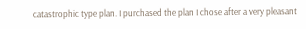catastrophic type plan. I purchased the plan I chose after a very pleasant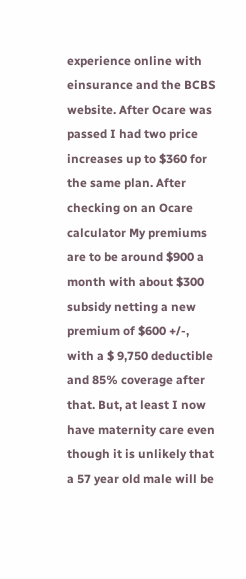experience online with einsurance and the BCBS website. After Ocare was passed I had two price increases up to $360 for the same plan. After checking on an Ocare calculator My premiums are to be around $900 a month with about $300 subsidy netting a new premium of $600 +/-, with a $ 9,750 deductible and 85% coverage after that. But, at least I now have maternity care even though it is unlikely that a 57 year old male will be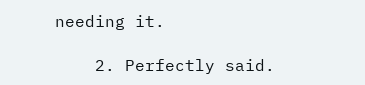needing it.

    2. Perfectly said.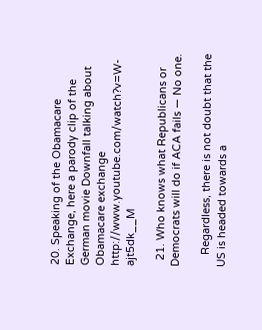20. Speaking of the Obamacare Exchange, here a parody clip of the German movie Downfall talking about Obamacare exchange http://www.youtube.com/watch?v=W-ajt5dk__M

  21. Who knows what Republicans or Democrats will do if ACA fails — No one.

    Regardless, there is not doubt that the US is headed towards a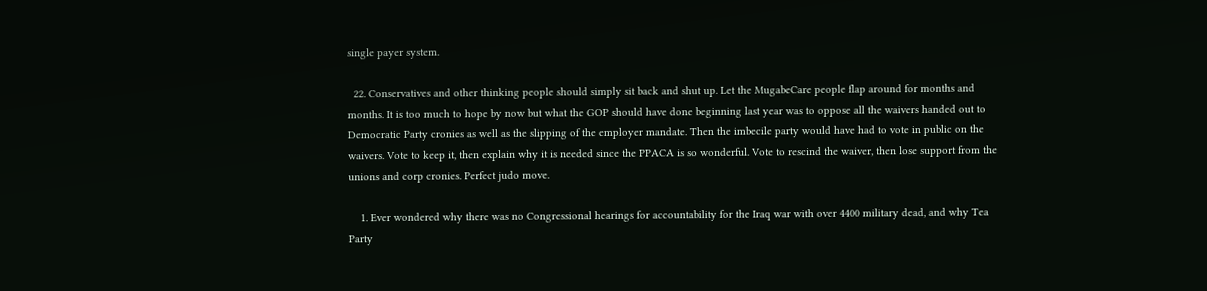single payer system.

  22. Conservatives and other thinking people should simply sit back and shut up. Let the MugabeCare people flap around for months and months. It is too much to hope by now but what the GOP should have done beginning last year was to oppose all the waivers handed out to Democratic Party cronies as well as the slipping of the employer mandate. Then the imbecile party would have had to vote in public on the waivers. Vote to keep it, then explain why it is needed since the PPACA is so wonderful. Vote to rescind the waiver, then lose support from the unions and corp cronies. Perfect judo move.

    1. Ever wondered why there was no Congressional hearings for accountability for the Iraq war with over 4400 military dead, and why Tea Party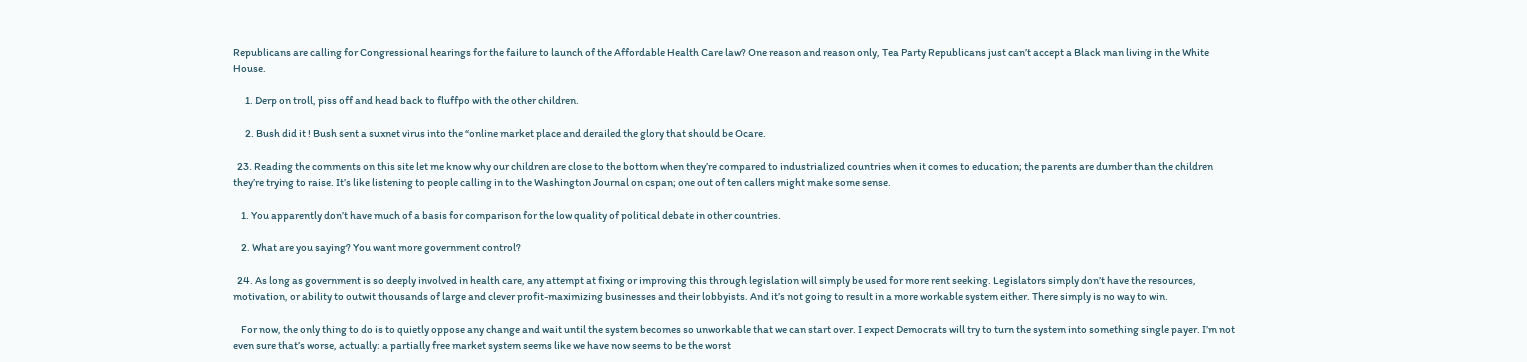Republicans are calling for Congressional hearings for the failure to launch of the Affordable Health Care law? One reason and reason only, Tea Party Republicans just can’t accept a Black man living in the White House.

      1. Derp on troll, piss off and head back to fluffpo with the other children.

      2. Bush did it ! Bush sent a suxnet virus into the “online market place and derailed the glory that should be Ocare.

  23. Reading the comments on this site let me know why our children are close to the bottom when they’re compared to industrialized countries when it comes to education; the parents are dumber than the children they’re trying to raise. It’s like listening to people calling in to the Washington Journal on cspan; one out of ten callers might make some sense.

    1. You apparently don’t have much of a basis for comparison for the low quality of political debate in other countries.

    2. What are you saying? You want more government control?

  24. As long as government is so deeply involved in health care, any attempt at fixing or improving this through legislation will simply be used for more rent seeking. Legislators simply don’t have the resources, motivation, or ability to outwit thousands of large and clever profit-maximizing businesses and their lobbyists. And it’s not going to result in a more workable system either. There simply is no way to win.

    For now, the only thing to do is to quietly oppose any change and wait until the system becomes so unworkable that we can start over. I expect Democrats will try to turn the system into something single payer. I’m not even sure that’s worse, actually: a partially free market system seems like we have now seems to be the worst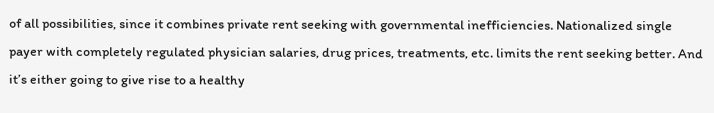of all possibilities, since it combines private rent seeking with governmental inefficiencies. Nationalized single payer with completely regulated physician salaries, drug prices, treatments, etc. limits the rent seeking better. And it’s either going to give rise to a healthy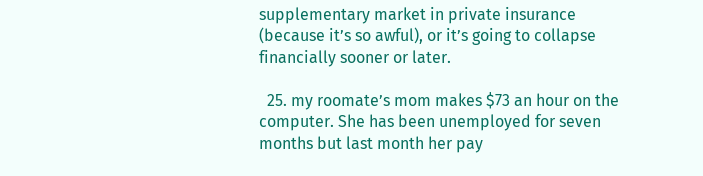supplementary market in private insurance (because it’s so awful), or it’s going to collapse financially sooner or later.

  25. my roomate’s mom makes $73 an hour on the computer. She has been unemployed for seven months but last month her pay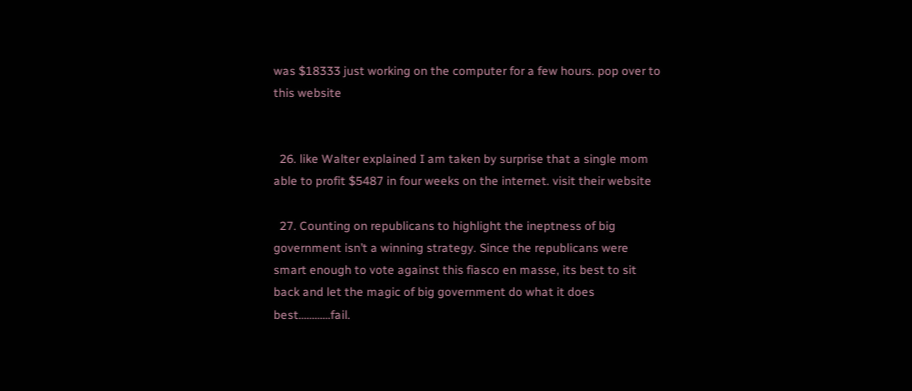was $18333 just working on the computer for a few hours. pop over to this website


  26. like Walter explained I am taken by surprise that a single mom able to profit $5487 in four weeks on the internet. visit their website

  27. Counting on republicans to highlight the ineptness of big government isn’t a winning strategy. Since the republicans were smart enough to vote against this fiasco en masse, its best to sit back and let the magic of big government do what it does best…………fail.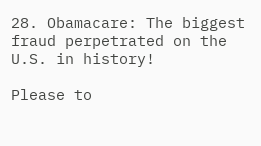28. Obamacare: The biggest fraud perpetrated on the U.S. in history!

Please to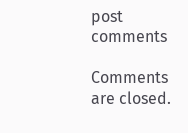post comments

Comments are closed.